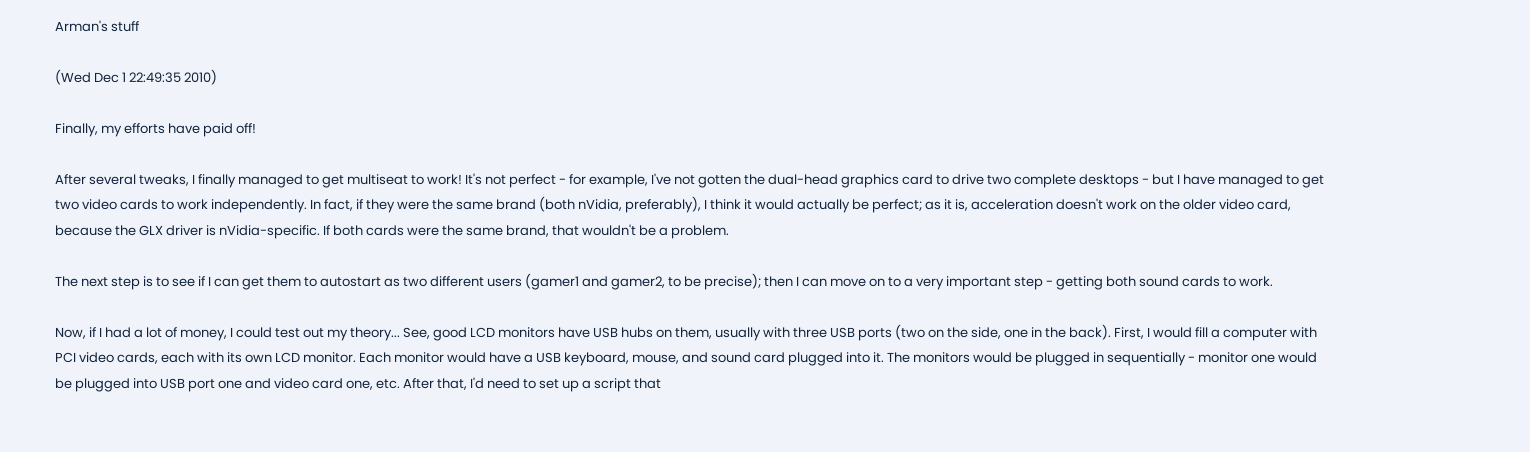Arman's stuff

(Wed Dec 1 22:49:35 2010)

Finally, my efforts have paid off!

After several tweaks, I finally managed to get multiseat to work! It's not perfect - for example, I've not gotten the dual-head graphics card to drive two complete desktops - but I have managed to get two video cards to work independently. In fact, if they were the same brand (both nVidia, preferably), I think it would actually be perfect; as it is, acceleration doesn't work on the older video card, because the GLX driver is nVidia-specific. If both cards were the same brand, that wouldn't be a problem.

The next step is to see if I can get them to autostart as two different users (gamer1 and gamer2, to be precise); then I can move on to a very important step - getting both sound cards to work.

Now, if I had a lot of money, I could test out my theory... See, good LCD monitors have USB hubs on them, usually with three USB ports (two on the side, one in the back). First, I would fill a computer with PCI video cards, each with its own LCD monitor. Each monitor would have a USB keyboard, mouse, and sound card plugged into it. The monitors would be plugged in sequentially - monitor one would be plugged into USB port one and video card one, etc. After that, I'd need to set up a script that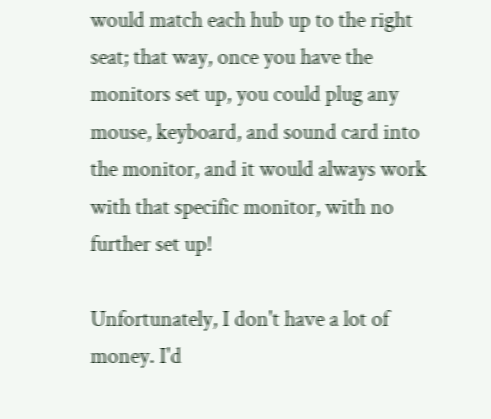would match each hub up to the right seat; that way, once you have the monitors set up, you could plug any mouse, keyboard, and sound card into the monitor, and it would always work with that specific monitor, with no further set up!

Unfortunately, I don't have a lot of money. I'd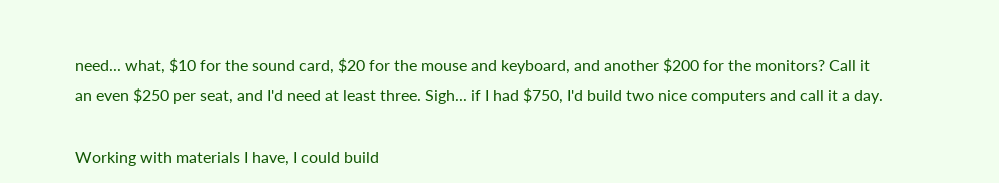need... what, $10 for the sound card, $20 for the mouse and keyboard, and another $200 for the monitors? Call it an even $250 per seat, and I'd need at least three. Sigh... if I had $750, I'd build two nice computers and call it a day.

Working with materials I have, I could build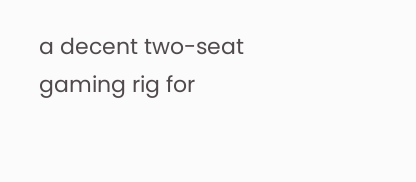a decent two-seat gaming rig for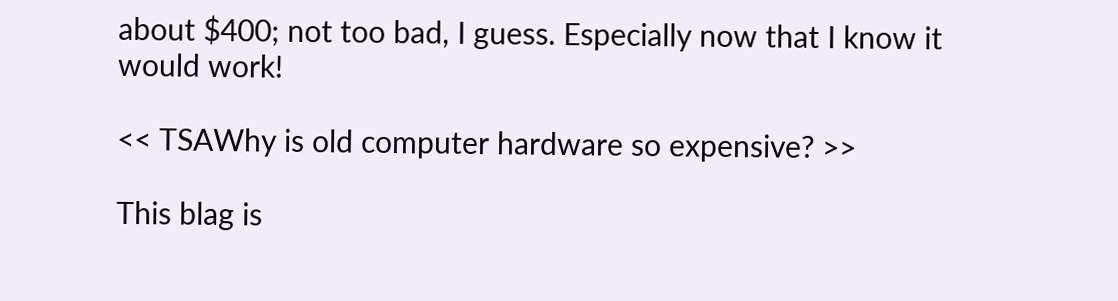about $400; not too bad, I guess. Especially now that I know it would work!

<< TSAWhy is old computer hardware so expensive? >>

This blag is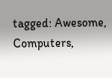tagged: Awesome, Computers,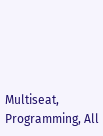Multiseat, Programming, All